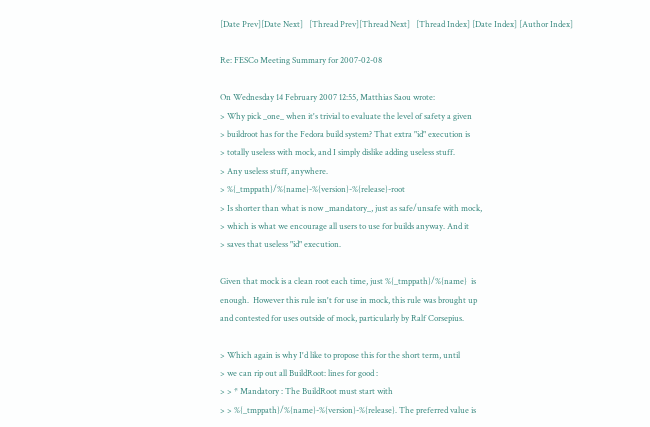[Date Prev][Date Next]   [Thread Prev][Thread Next]   [Thread Index] [Date Index] [Author Index]

Re: FESCo Meeting Summary for 2007-02-08

On Wednesday 14 February 2007 12:55, Matthias Saou wrote:
> Why pick _one_ when it's trivial to evaluate the level of safety a given
> buildroot has for the Fedora build system? That extra "id" execution is
> totally useless with mock, and I simply dislike adding useless stuff.
> Any useless stuff, anywhere.
> %{_tmppath}/%{name}-%{version}-%{release}-root
> Is shorter than what is now _mandatory_, just as safe/unsafe with mock,
> which is what we encourage all users to use for builds anyway. And it
> saves that useless "id" execution.

Given that mock is a clean root each time, just %{_tmppath}/%{name}  is
enough.  However this rule isn't for use in mock, this rule was brought up
and contested for uses outside of mock, particularly by Ralf Corsepius.

> Which again is why I'd like to propose this for the short term, until
> we can rip out all BuildRoot: lines for good :
> > * Mandatory : The BuildRoot must start with
> > %{_tmppath}/%{name}-%{version}-%{release}. The preferred value is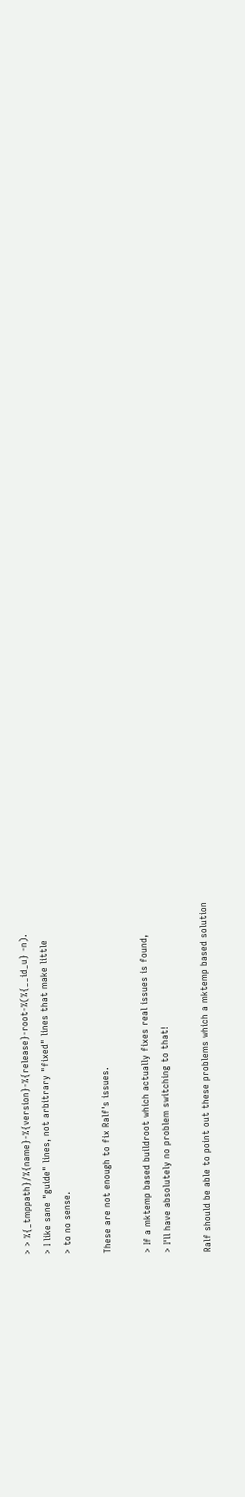> > %{_tmppath}/%{name}-%{version}-%{release}-root-%(%{__id_u} -n).
> I like sane "guide" lines, not arbitrary "fixed" lines that make little
> to no sense.

These are not enough to fix Ralf's issues.

> If a mktemp based buildroot which actually fixes real issues is found,
> I'll have absolutely no problem switching to that!

Ralf should be able to point out these problems which a mktemp based solution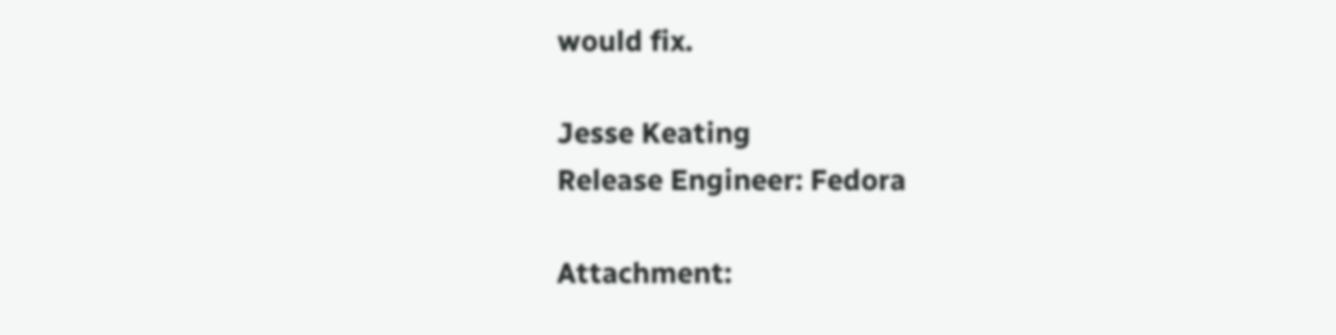would fix.

Jesse Keating
Release Engineer: Fedora

Attachment: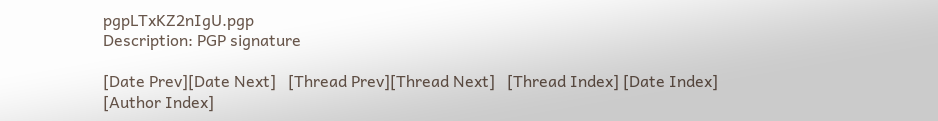pgpLTxKZ2nIgU.pgp
Description: PGP signature

[Date Prev][Date Next]   [Thread Prev][Thread Next]   [Thread Index] [Date Index] [Author Index]